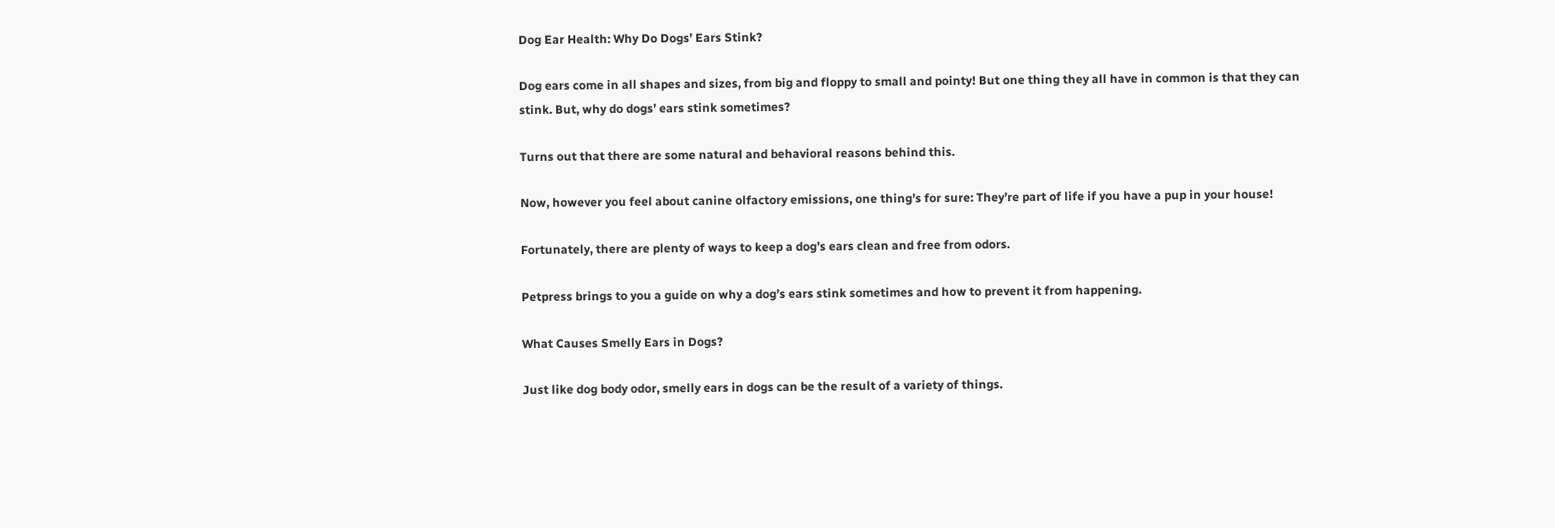Dog Ear Health: Why Do Dogs’ Ears Stink?

Dog ears come in all shapes and sizes, from big and floppy to small and pointy! But one thing they all have in common is that they can stink. But, why do dogs’ ears stink sometimes?

Turns out that there are some natural and behavioral reasons behind this.

Now, however you feel about canine olfactory emissions, one thing’s for sure: They’re part of life if you have a pup in your house!

Fortunately, there are plenty of ways to keep a dog’s ears clean and free from odors.

Petpress brings to you a guide on why a dog’s ears stink sometimes and how to prevent it from happening.

What Causes Smelly Ears in Dogs?

Just like dog body odor, smelly ears in dogs can be the result of a variety of things.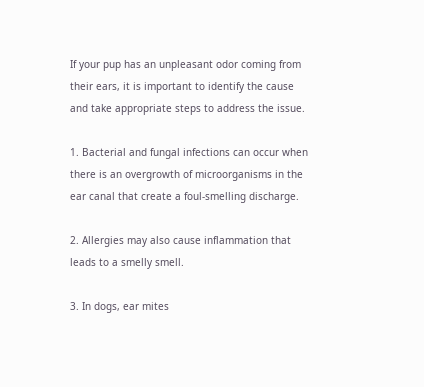If your pup has an unpleasant odor coming from their ears, it is important to identify the cause and take appropriate steps to address the issue.

1. Bacterial and fungal infections can occur when there is an overgrowth of microorganisms in the ear canal that create a foul-smelling discharge.

2. Allergies may also cause inflammation that leads to a smelly smell.

3. In dogs, ear mites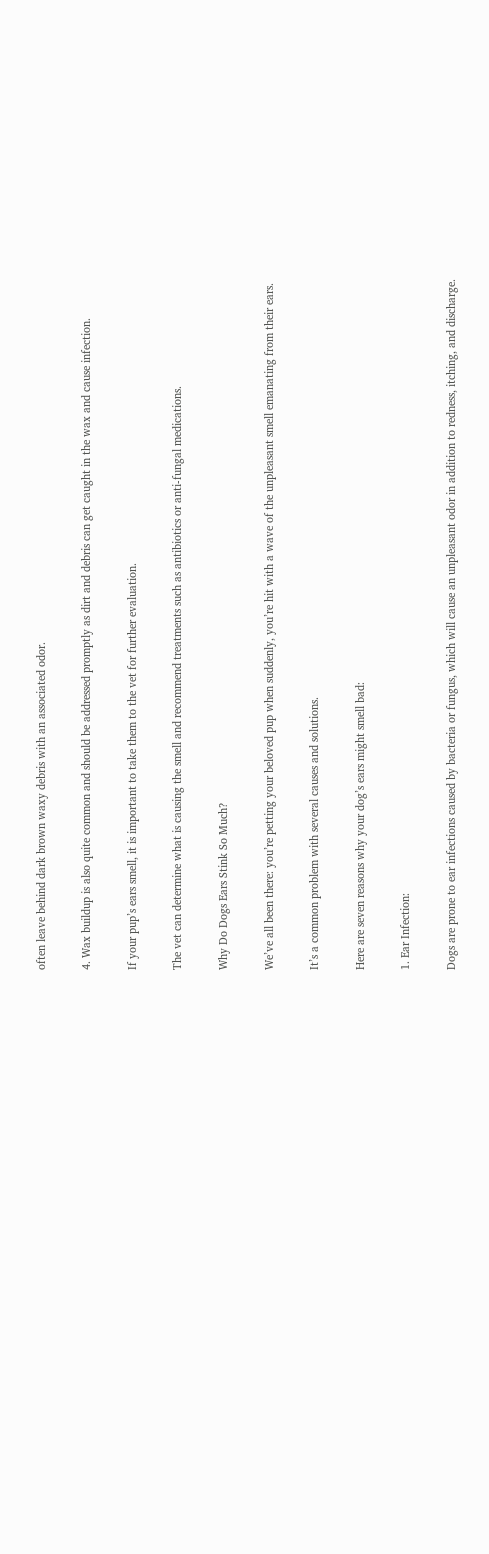often leave behind dark brown waxy debris with an associated odor.

4. Wax buildup is also quite common and should be addressed promptly as dirt and debris can get caught in the wax and cause infection.

If your pup’s ears smell, it is important to take them to the vet for further evaluation.

The vet can determine what is causing the smell and recommend treatments such as antibiotics or anti-fungal medications.

Why Do Dogs Ears Stink So Much?

We’ve all been there: you’re petting your beloved pup when suddenly, you’re hit with a wave of the unpleasant smell emanating from their ears.

It’s a common problem with several causes and solutions.

Here are seven reasons why your dog’s ears might smell bad:

1. Ear Infection:

Dogs are prone to ear infections caused by bacteria or fungus, which will cause an unpleasant odor in addition to redness, itching, and discharge.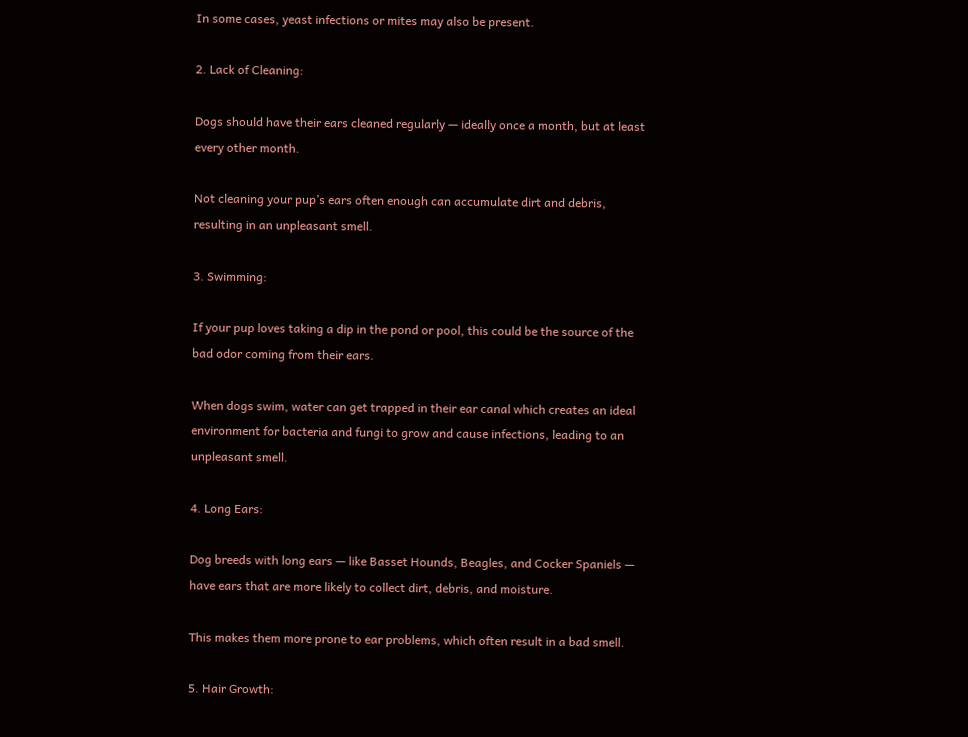In some cases, yeast infections or mites may also be present.

2. Lack of Cleaning:

Dogs should have their ears cleaned regularly — ideally once a month, but at least every other month.

Not cleaning your pup’s ears often enough can accumulate dirt and debris, resulting in an unpleasant smell.

3. Swimming:

If your pup loves taking a dip in the pond or pool, this could be the source of the bad odor coming from their ears.

When dogs swim, water can get trapped in their ear canal which creates an ideal environment for bacteria and fungi to grow and cause infections, leading to an unpleasant smell.

4. Long Ears:

Dog breeds with long ears — like Basset Hounds, Beagles, and Cocker Spaniels — have ears that are more likely to collect dirt, debris, and moisture.

This makes them more prone to ear problems, which often result in a bad smell.

5. Hair Growth: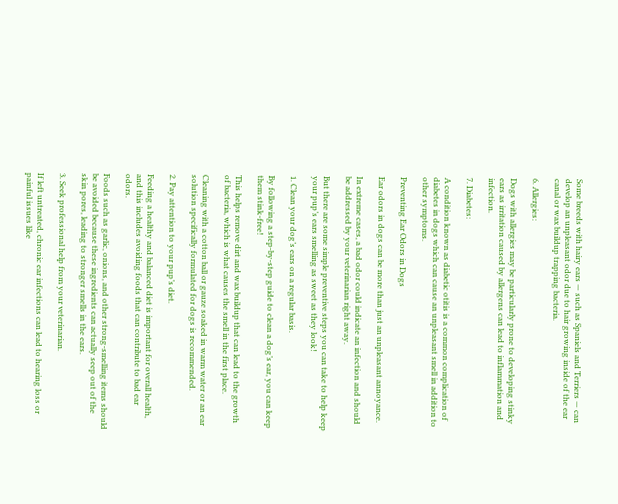Some breeds with hairy ears — such as Spaniels and Terriers — can develop an unpleasant odor due to hair growing inside of the ear canal or wax buildup trapping bacteria.

6. Allergies:

Dogs with allergies may be particularly prone to developing stinky ears as irritation caused by allergens can lead to inflammation and infection.

7. Diabetes:

A condition known as diabetic otitis is a common complication of diabetes in dogs which can cause an unpleasant smell in addition to other symptoms.

Preventing Ear Odors in Dogs

Ear odors in dogs can be more than just an unpleasant annoyance.

In extreme cases, a bad odor could indicate an infection and should be addressed by your veterinarian right away.

But there are some simple preventive steps you can take to help keep your pup’s ears smelling as sweet as they look!

1. Clean your dog’s ears on a regular basis.

By following a step-by-step guide to clean a dog’s ear, you can keep them stink-free!

This helps remove dirt and wax buildup that can lead to the growth of bacteria, which is what causes the smell in the first place.

Cleaning with a cotton ball or gauze soaked in warm water or an ear solution specifically formulated for dogs is recommended.

2. Pay attention to your pup’s diet.

Feeding a healthy and balanced diet is important for overall health, and this includes avoiding foods that can contribute to bad ear odors.

Foods such as garlic, onions, and other strong-smelling items should be avoided because these ingredients can actually seep out of the skin pores, leading to stronger smells in the ears.

3. Seek professional help from your veterinarian.

If left untreated, chronic ear infections can lead to hearing loss or painful issues like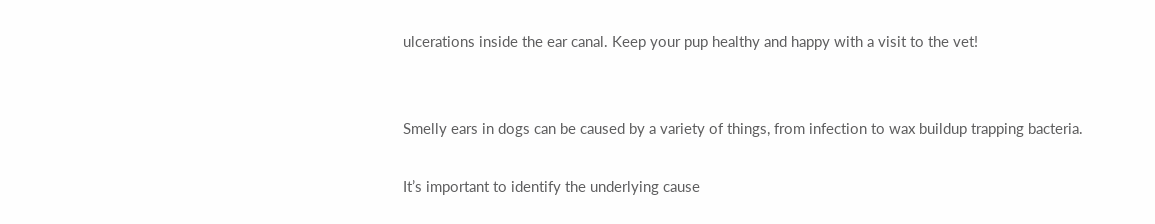ulcerations inside the ear canal. Keep your pup healthy and happy with a visit to the vet!


Smelly ears in dogs can be caused by a variety of things, from infection to wax buildup trapping bacteria.

It’s important to identify the underlying cause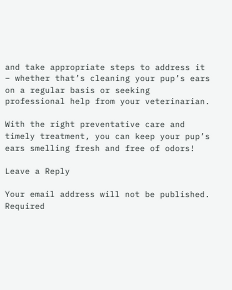and take appropriate steps to address it – whether that’s cleaning your pup’s ears on a regular basis or seeking professional help from your veterinarian.

With the right preventative care and timely treatment, you can keep your pup’s ears smelling fresh and free of odors!

Leave a Reply

Your email address will not be published. Required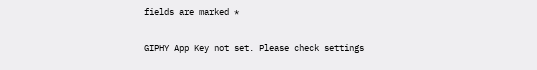fields are marked *

GIPHY App Key not set. Please check settings